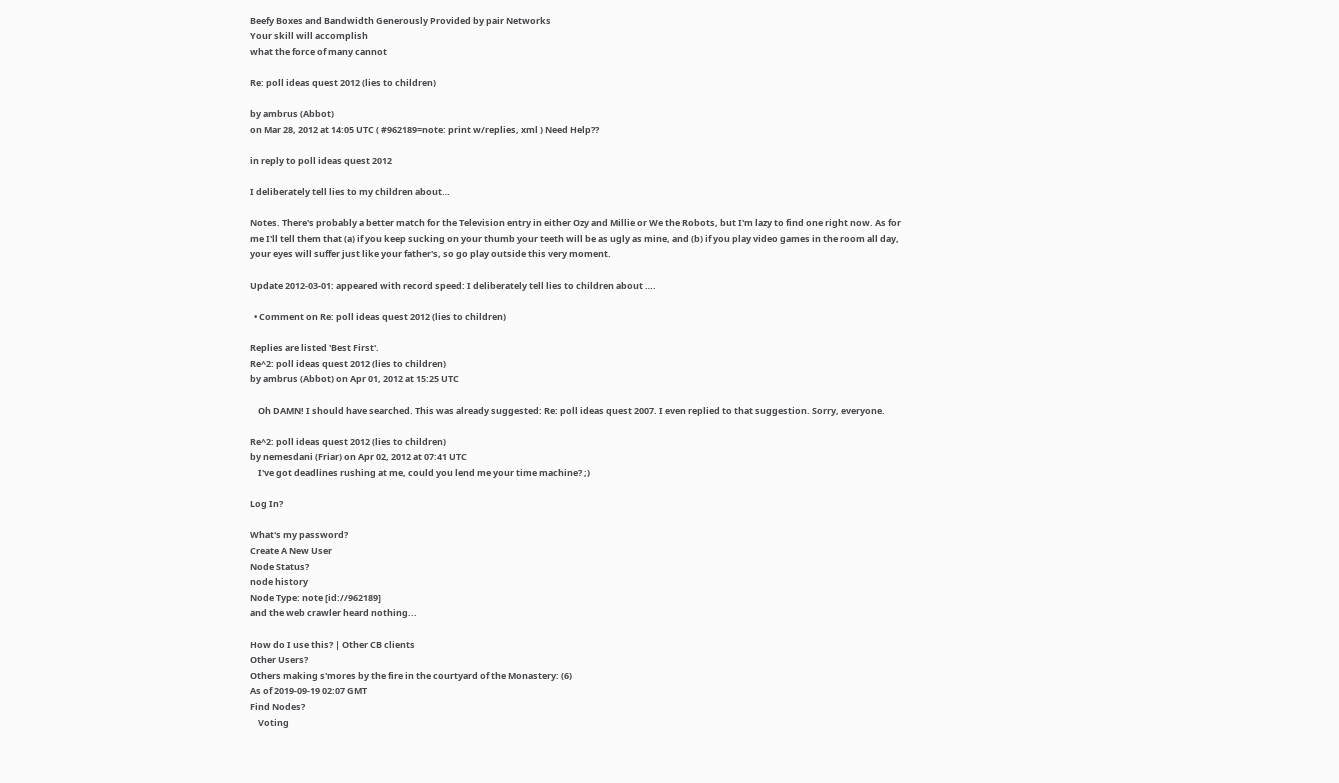Beefy Boxes and Bandwidth Generously Provided by pair Networks
Your skill will accomplish
what the force of many cannot

Re: poll ideas quest 2012 (lies to children)

by ambrus (Abbot)
on Mar 28, 2012 at 14:05 UTC ( #962189=note: print w/replies, xml ) Need Help??

in reply to poll ideas quest 2012

I deliberately tell lies to my children about…

Notes. There's probably a better match for the Television entry in either Ozy and Millie or We the Robots, but I'm lazy to find one right now. As for me I'll tell them that (a) if you keep sucking on your thumb your teeth will be as ugly as mine, and (b) if you play video games in the room all day, your eyes will suffer just like your father's, so go play outside this very moment.

Update 2012-03-01: appeared with record speed: I deliberately tell lies to children about ….

  • Comment on Re: poll ideas quest 2012 (lies to children)

Replies are listed 'Best First'.
Re^2: poll ideas quest 2012 (lies to children)
by ambrus (Abbot) on Apr 01, 2012 at 15:25 UTC

    Oh DAMN! I should have searched. This was already suggested: Re: poll ideas quest 2007. I even replied to that suggestion. Sorry, everyone.

Re^2: poll ideas quest 2012 (lies to children)
by nemesdani (Friar) on Apr 02, 2012 at 07:41 UTC
    I've got deadlines rushing at me, could you lend me your time machine? ;)

Log In?

What's my password?
Create A New User
Node Status?
node history
Node Type: note [id://962189]
and the web crawler heard nothing...

How do I use this? | Other CB clients
Other Users?
Others making s'mores by the fire in the courtyard of the Monastery: (6)
As of 2019-09-19 02:07 GMT
Find Nodes?
    Voting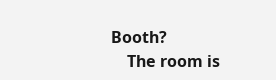Booth?
    The room is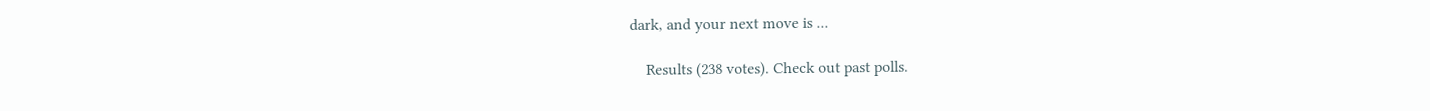dark, and your next move is ...

    Results (238 votes). Check out past polls.